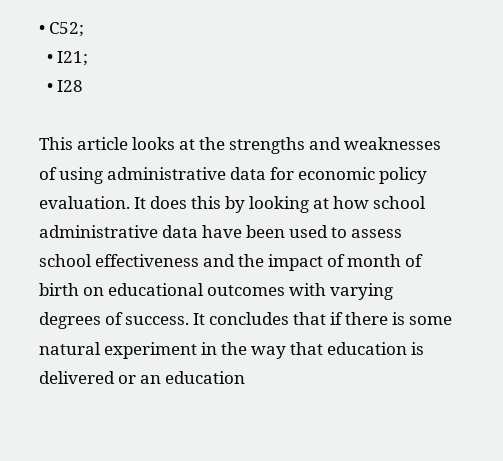• C52;
  • I21;
  • I28

This article looks at the strengths and weaknesses of using administrative data for economic policy evaluation. It does this by looking at how school administrative data have been used to assess school effectiveness and the impact of month of birth on educational outcomes with varying degrees of success. It concludes that if there is some natural experiment in the way that education is delivered or an education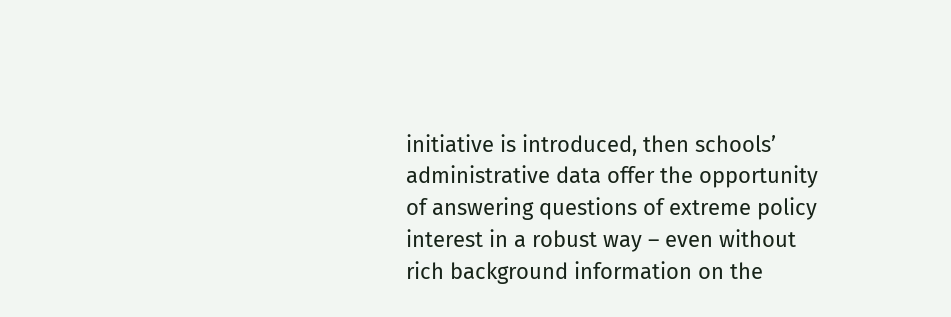initiative is introduced, then schools’ administrative data offer the opportunity of answering questions of extreme policy interest in a robust way – even without rich background information on the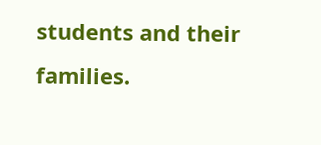students and their families.